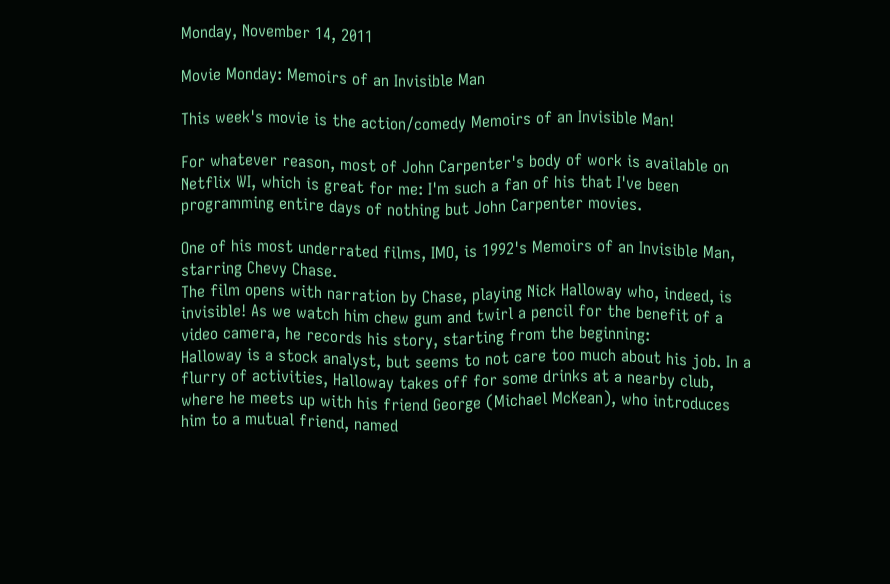Monday, November 14, 2011

Movie Monday: Memoirs of an Invisible Man

This week's movie is the action/comedy Memoirs of an Invisible Man!

For whatever reason, most of John Carpenter's body of work is available on Netflix WI, which is great for me: I'm such a fan of his that I've been programming entire days of nothing but John Carpenter movies.

One of his most underrated films, IMO, is 1992's Memoirs of an Invisible Man, starring Chevy Chase.
The film opens with narration by Chase, playing Nick Halloway who, indeed, is invisible! As we watch him chew gum and twirl a pencil for the benefit of a video camera, he records his story, starting from the beginning:
Halloway is a stock analyst, but seems to not care too much about his job. In a flurry of activities, Halloway takes off for some drinks at a nearby club, where he meets up with his friend George (Michael McKean), who introduces him to a mutual friend, named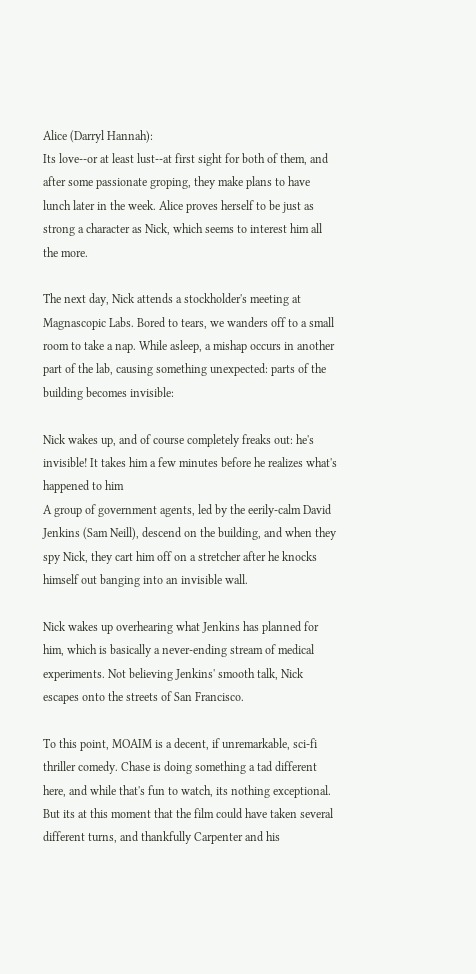Alice (Darryl Hannah):
Its love--or at least lust--at first sight for both of them, and after some passionate groping, they make plans to have lunch later in the week. Alice proves herself to be just as strong a character as Nick, which seems to interest him all the more.

The next day, Nick attends a stockholder's meeting at Magnascopic Labs. Bored to tears, we wanders off to a small room to take a nap. While asleep, a mishap occurs in another part of the lab, causing something unexpected: parts of the building becomes invisible:

Nick wakes up, and of course completely freaks out: he's invisible! It takes him a few minutes before he realizes what's happened to him
A group of government agents, led by the eerily-calm David Jenkins (Sam Neill), descend on the building, and when they spy Nick, they cart him off on a stretcher after he knocks himself out banging into an invisible wall.

Nick wakes up overhearing what Jenkins has planned for him, which is basically a never-ending stream of medical experiments. Not believing Jenkins' smooth talk, Nick escapes onto the streets of San Francisco.

To this point, MOAIM is a decent, if unremarkable, sci-fi thriller comedy. Chase is doing something a tad different here, and while that's fun to watch, its nothing exceptional. But its at this moment that the film could have taken several different turns, and thankfully Carpenter and his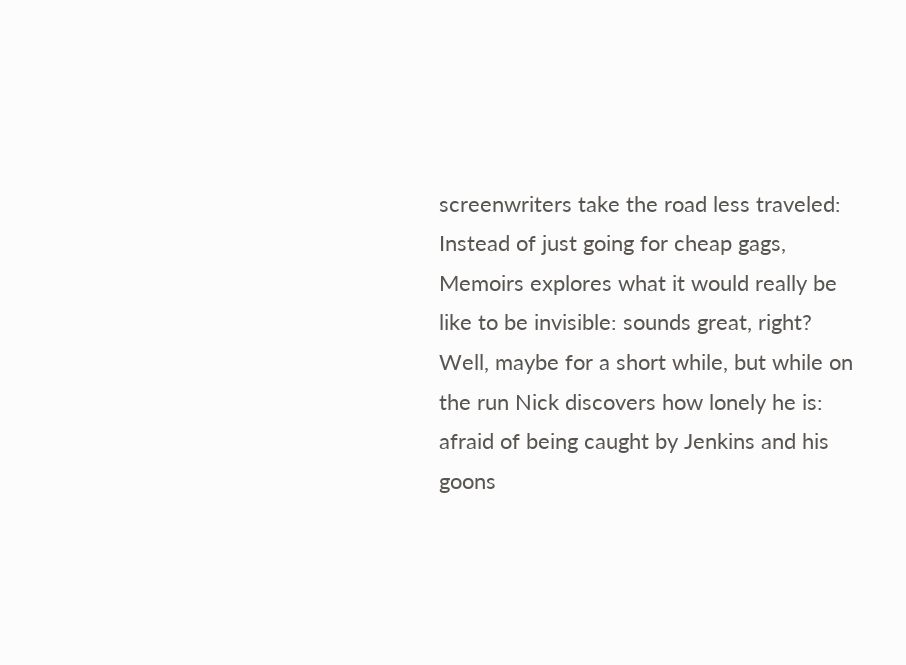screenwriters take the road less traveled:
Instead of just going for cheap gags, Memoirs explores what it would really be like to be invisible: sounds great, right? Well, maybe for a short while, but while on the run Nick discovers how lonely he is: afraid of being caught by Jenkins and his goons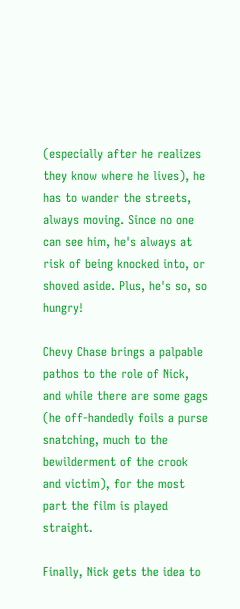(especially after he realizes they know where he lives), he has to wander the streets, always moving. Since no one can see him, he's always at risk of being knocked into, or shoved aside. Plus, he's so, so hungry!

Chevy Chase brings a palpable pathos to the role of Nick, and while there are some gags (he off-handedly foils a purse snatching, much to the bewilderment of the crook and victim), for the most part the film is played straight.

Finally, Nick gets the idea to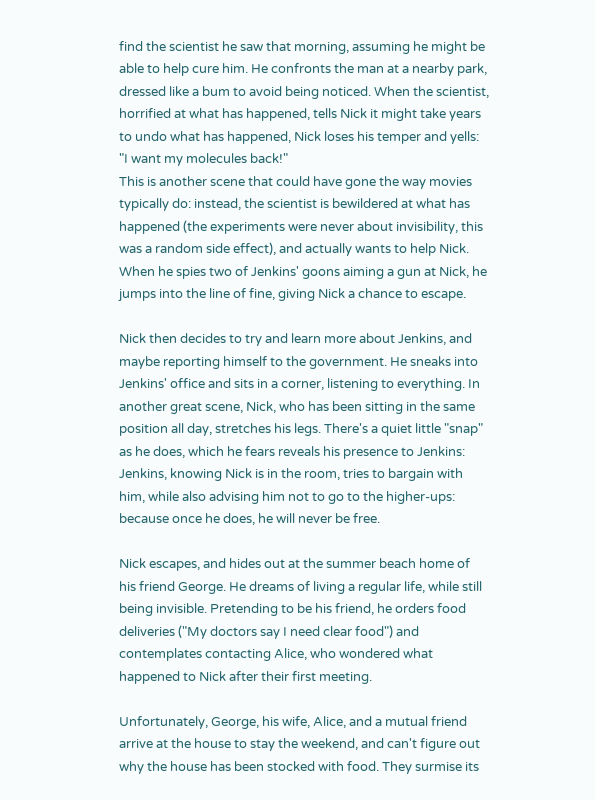find the scientist he saw that morning, assuming he might be able to help cure him. He confronts the man at a nearby park, dressed like a bum to avoid being noticed. When the scientist, horrified at what has happened, tells Nick it might take years to undo what has happened, Nick loses his temper and yells: "I want my molecules back!"
This is another scene that could have gone the way movies typically do: instead, the scientist is bewildered at what has happened (the experiments were never about invisibility, this was a random side effect), and actually wants to help Nick. When he spies two of Jenkins' goons aiming a gun at Nick, he jumps into the line of fine, giving Nick a chance to escape.

Nick then decides to try and learn more about Jenkins, and maybe reporting himself to the government. He sneaks into Jenkins' office and sits in a corner, listening to everything. In another great scene, Nick, who has been sitting in the same position all day, stretches his legs. There's a quiet little "snap" as he does, which he fears reveals his presence to Jenkins:
Jenkins, knowing Nick is in the room, tries to bargain with him, while also advising him not to go to the higher-ups: because once he does, he will never be free.

Nick escapes, and hides out at the summer beach home of his friend George. He dreams of living a regular life, while still being invisible. Pretending to be his friend, he orders food deliveries ("My doctors say I need clear food") and contemplates contacting Alice, who wondered what happened to Nick after their first meeting.

Unfortunately, George, his wife, Alice, and a mutual friend arrive at the house to stay the weekend, and can't figure out why the house has been stocked with food. They surmise its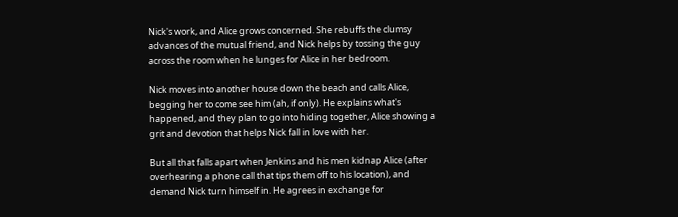Nick's work, and Alice grows concerned. She rebuffs the clumsy advances of the mutual friend, and Nick helps by tossing the guy across the room when he lunges for Alice in her bedroom.

Nick moves into another house down the beach and calls Alice, begging her to come see him (ah, if only). He explains what's happened, and they plan to go into hiding together, Alice showing a grit and devotion that helps Nick fall in love with her.

But all that falls apart when Jenkins and his men kidnap Alice (after overhearing a phone call that tips them off to his location), and demand Nick turn himself in. He agrees in exchange for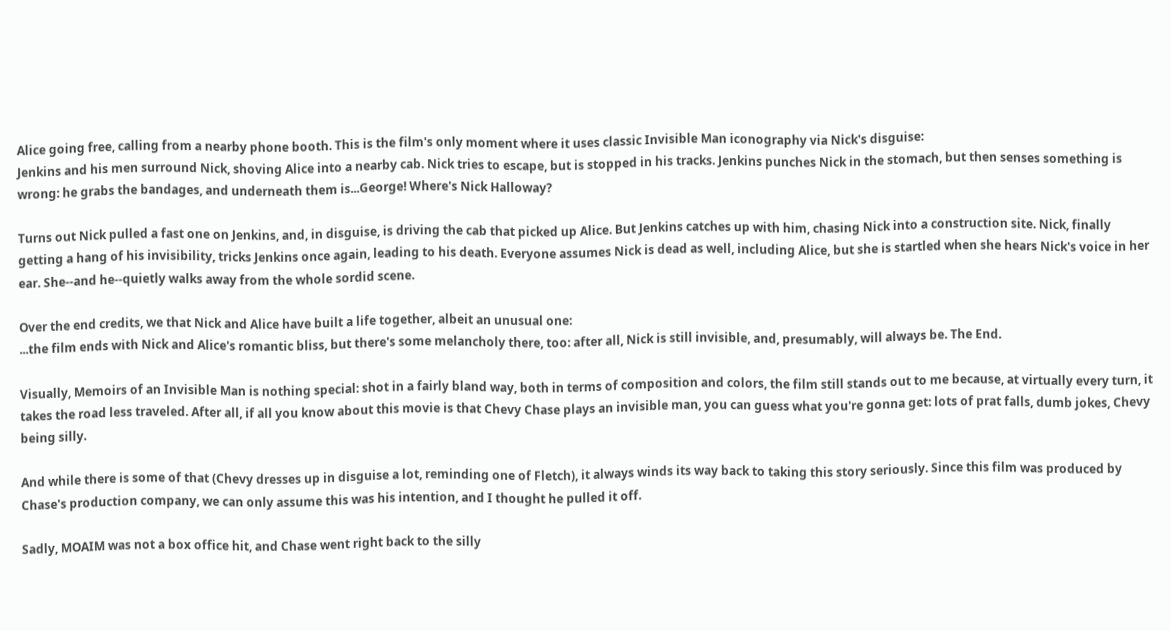Alice going free, calling from a nearby phone booth. This is the film's only moment where it uses classic Invisible Man iconography via Nick's disguise:
Jenkins and his men surround Nick, shoving Alice into a nearby cab. Nick tries to escape, but is stopped in his tracks. Jenkins punches Nick in the stomach, but then senses something is wrong: he grabs the bandages, and underneath them is...George! Where's Nick Halloway?

Turns out Nick pulled a fast one on Jenkins, and, in disguise, is driving the cab that picked up Alice. But Jenkins catches up with him, chasing Nick into a construction site. Nick, finally getting a hang of his invisibility, tricks Jenkins once again, leading to his death. Everyone assumes Nick is dead as well, including Alice, but she is startled when she hears Nick's voice in her ear. She--and he--quietly walks away from the whole sordid scene.

Over the end credits, we that Nick and Alice have built a life together, albeit an unusual one:
...the film ends with Nick and Alice's romantic bliss, but there's some melancholy there, too: after all, Nick is still invisible, and, presumably, will always be. The End.

Visually, Memoirs of an Invisible Man is nothing special: shot in a fairly bland way, both in terms of composition and colors, the film still stands out to me because, at virtually every turn, it takes the road less traveled. After all, if all you know about this movie is that Chevy Chase plays an invisible man, you can guess what you're gonna get: lots of prat falls, dumb jokes, Chevy being silly.

And while there is some of that (Chevy dresses up in disguise a lot, reminding one of Fletch), it always winds its way back to taking this story seriously. Since this film was produced by Chase's production company, we can only assume this was his intention, and I thought he pulled it off.

Sadly, MOAIM was not a box office hit, and Chase went right back to the silly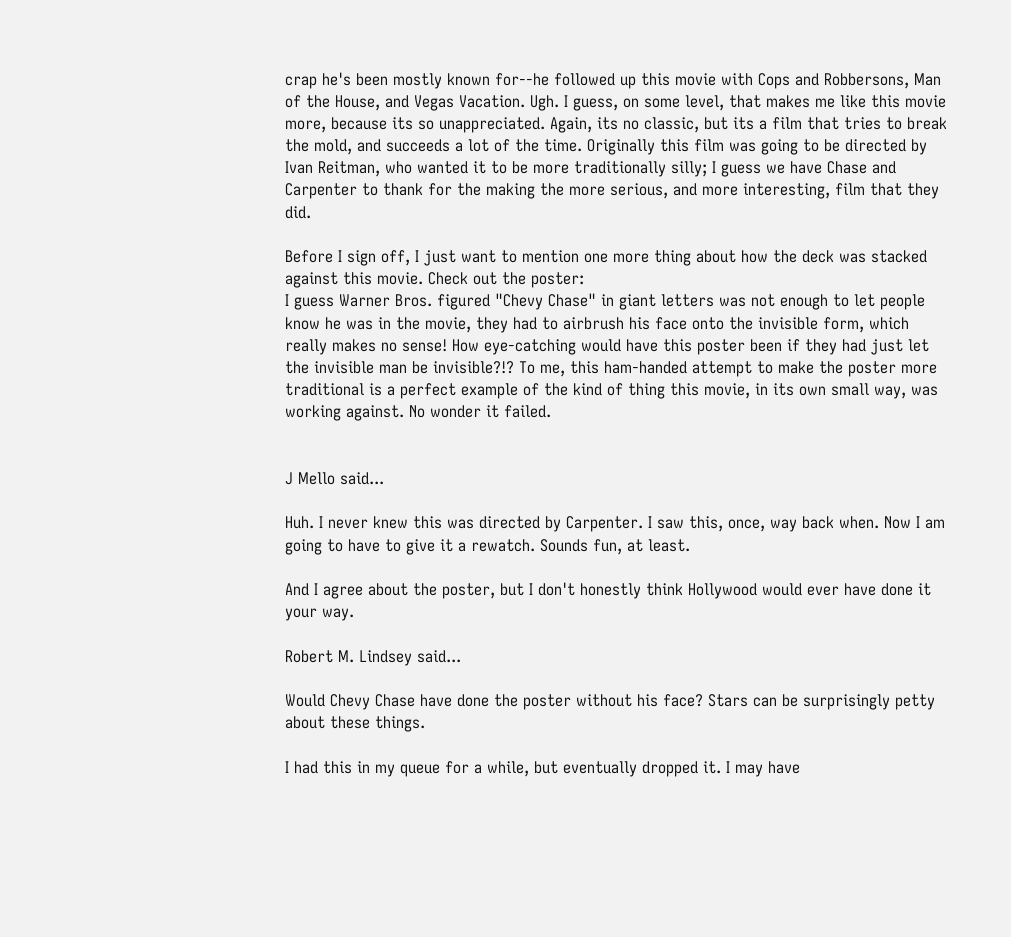crap he's been mostly known for--he followed up this movie with Cops and Robbersons, Man of the House, and Vegas Vacation. Ugh. I guess, on some level, that makes me like this movie more, because its so unappreciated. Again, its no classic, but its a film that tries to break the mold, and succeeds a lot of the time. Originally this film was going to be directed by Ivan Reitman, who wanted it to be more traditionally silly; I guess we have Chase and Carpenter to thank for the making the more serious, and more interesting, film that they did.

Before I sign off, I just want to mention one more thing about how the deck was stacked against this movie. Check out the poster:
I guess Warner Bros. figured "Chevy Chase" in giant letters was not enough to let people know he was in the movie, they had to airbrush his face onto the invisible form, which really makes no sense! How eye-catching would have this poster been if they had just let the invisible man be invisible?!? To me, this ham-handed attempt to make the poster more traditional is a perfect example of the kind of thing this movie, in its own small way, was working against. No wonder it failed.


J Mello said...

Huh. I never knew this was directed by Carpenter. I saw this, once, way back when. Now I am going to have to give it a rewatch. Sounds fun, at least.

And I agree about the poster, but I don't honestly think Hollywood would ever have done it your way.

Robert M. Lindsey said...

Would Chevy Chase have done the poster without his face? Stars can be surprisingly petty about these things.

I had this in my queue for a while, but eventually dropped it. I may have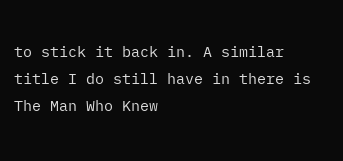to stick it back in. A similar title I do still have in there is The Man Who Knew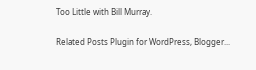Too Little with Bill Murray.

Related Posts Plugin for WordPress, Blogger...